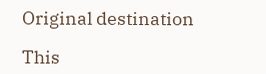Original destination

This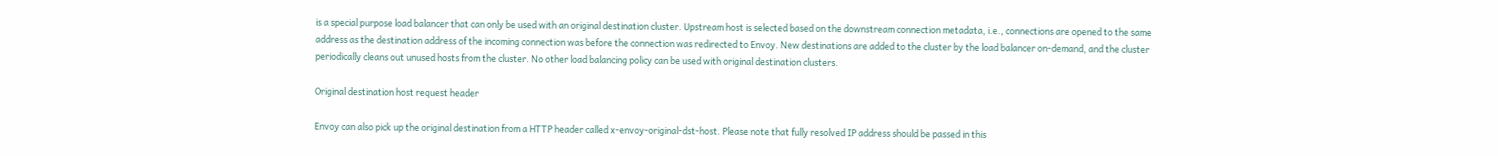is a special purpose load balancer that can only be used with an original destination cluster. Upstream host is selected based on the downstream connection metadata, i.e., connections are opened to the same address as the destination address of the incoming connection was before the connection was redirected to Envoy. New destinations are added to the cluster by the load balancer on-demand, and the cluster periodically cleans out unused hosts from the cluster. No other load balancing policy can be used with original destination clusters.

Original destination host request header

Envoy can also pick up the original destination from a HTTP header called x-envoy-original-dst-host. Please note that fully resolved IP address should be passed in this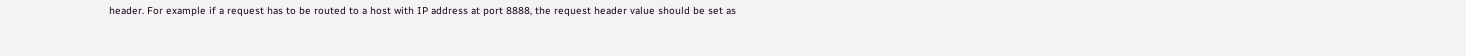header. For example if a request has to be routed to a host with IP address at port 8888, the request header value should be set as